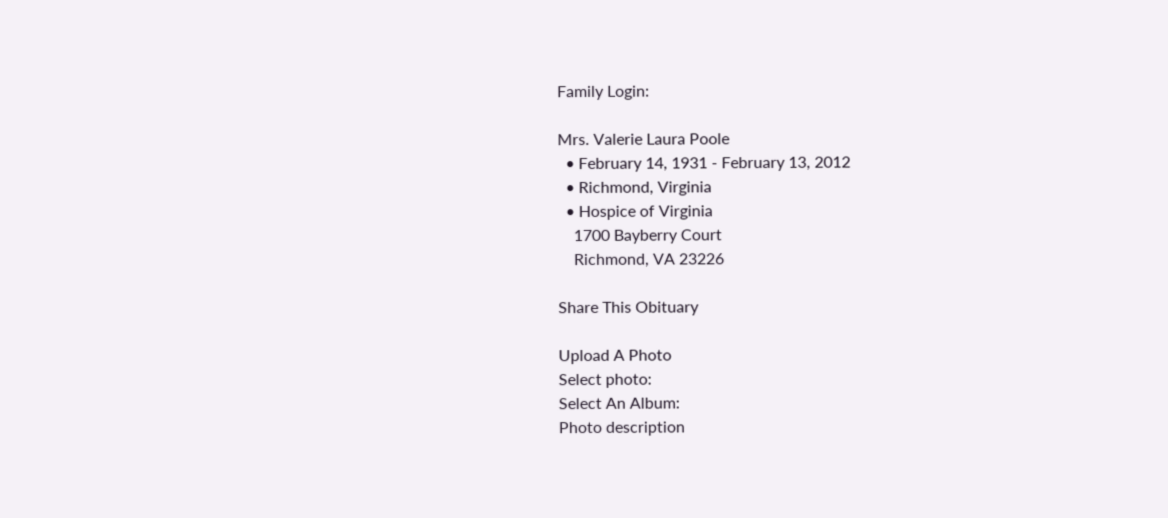Family Login:

Mrs. Valerie Laura Poole
  • February 14, 1931 - February 13, 2012
  • Richmond, Virginia
  • Hospice of Virginia
    1700 Bayberry Court
    Richmond, VA 23226

Share This Obituary

Upload A Photo
Select photo:
Select An Album:
Photo description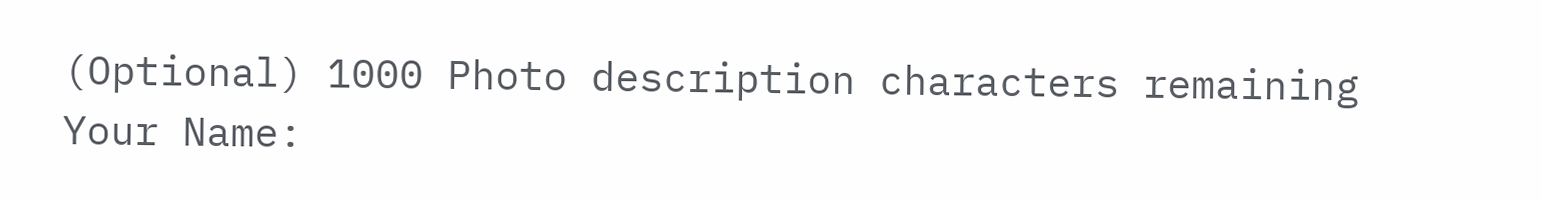(Optional) 1000 Photo description characters remaining
Your Name: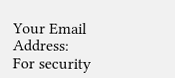Your Email Address:
For security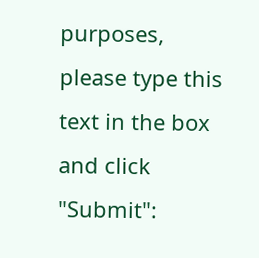purposes, please type this text in the box and click "Submit":